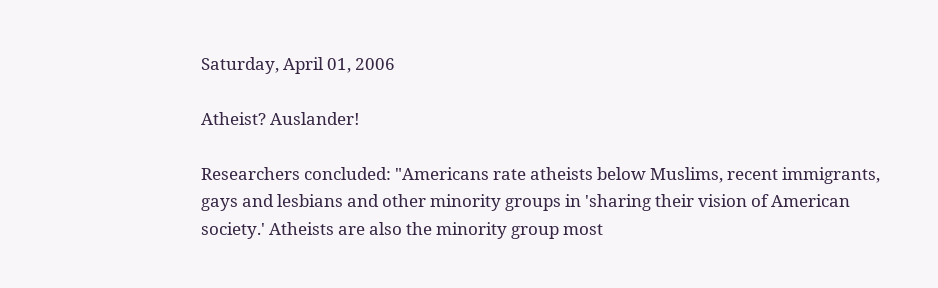Saturday, April 01, 2006

Atheist? Auslander!

Researchers concluded: "Americans rate atheists below Muslims, recent immigrants, gays and lesbians and other minority groups in 'sharing their vision of American society.' Atheists are also the minority group most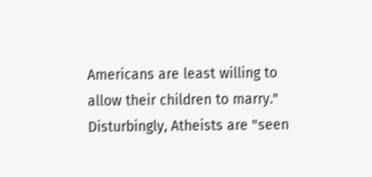Americans are least willing to allow their children to marry."
Disturbingly, Atheists are "seen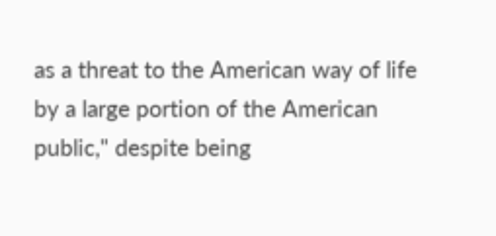as a threat to the American way of life by a large portion of the American public," despite being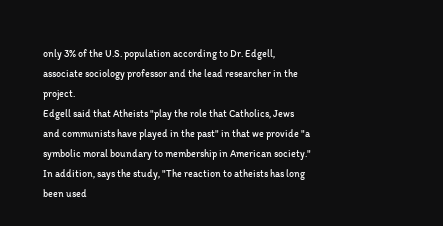only 3% of the U.S. population according to Dr. Edgell, associate sociology professor and the lead researcher in the project.
Edgell said that Atheists "play the role that Catholics, Jews and communists have played in the past" in that we provide "a symbolic moral boundary to membership in American society."
In addition, says the study, "The reaction to atheists has long been used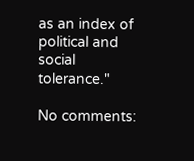as an index of political and social tolerance."

No comments: